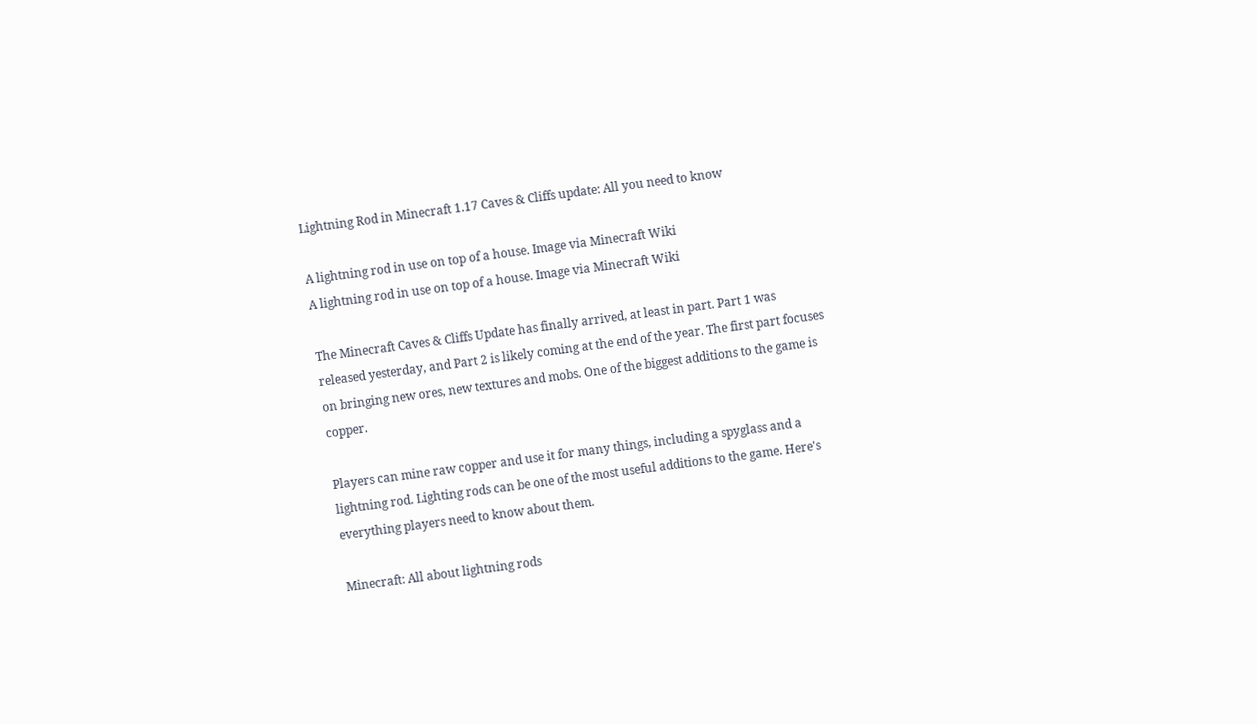Lightning Rod in Minecraft 1.17 Caves & Cliffs update: All you need to know

A lightning rod in use on top of a house. Image via Minecraft Wiki
A lightning rod in use on top of a house. Image via Minecraft Wiki

The Minecraft Caves & Cliffs Update has finally arrived, at least in part. Part 1 was released yesterday, and Part 2 is likely coming at the end of the year. The first part focuses on bringing new ores, new textures and mobs. One of the biggest additions to the game is copper.

Players can mine raw copper and use it for many things, including a spyglass and a lightning rod. Lighting rods can be one of the most useful additions to the game. Here's everything players need to know about them.

Minecraft: All about lightning rods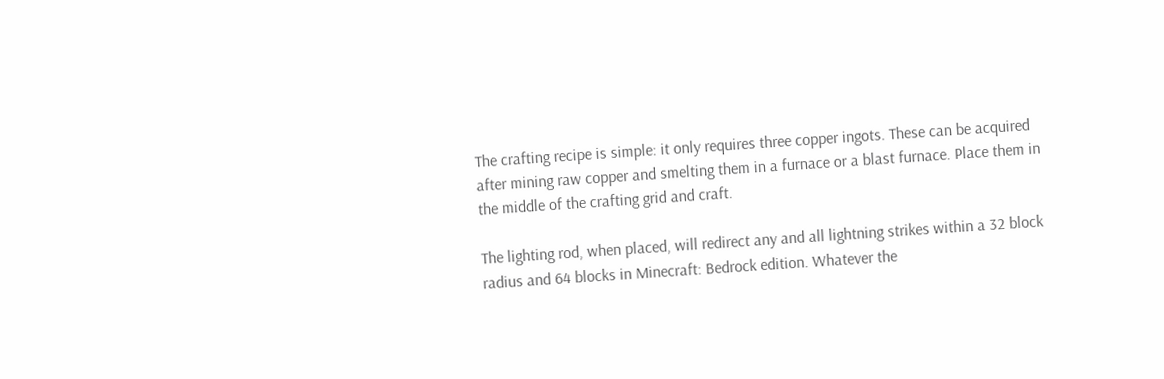The crafting recipe is simple: it only requires three copper ingots. These can be acquired after mining raw copper and smelting them in a furnace or a blast furnace. Place them in the middle of the crafting grid and craft.

The lighting rod, when placed, will redirect any and all lightning strikes within a 32 block radius and 64 blocks in Minecraft: Bedrock edition. Whatever the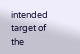intended target of the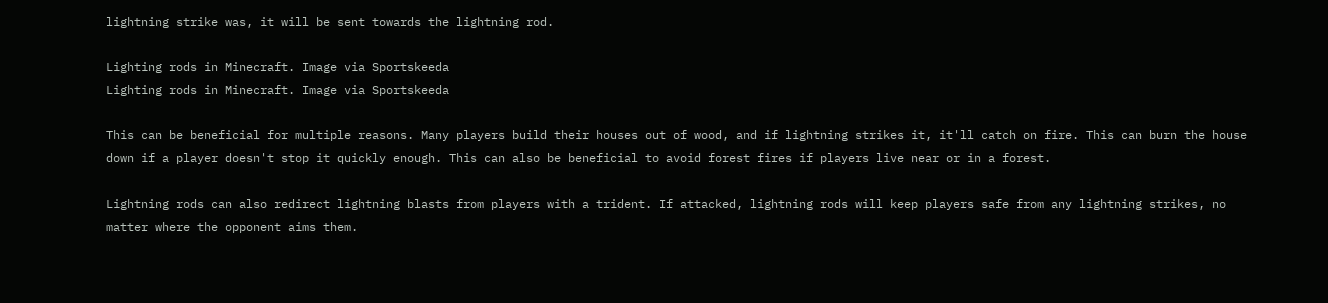lightning strike was, it will be sent towards the lightning rod.

Lighting rods in Minecraft. Image via Sportskeeda
Lighting rods in Minecraft. Image via Sportskeeda

This can be beneficial for multiple reasons. Many players build their houses out of wood, and if lightning strikes it, it'll catch on fire. This can burn the house down if a player doesn't stop it quickly enough. This can also be beneficial to avoid forest fires if players live near or in a forest.

Lightning rods can also redirect lightning blasts from players with a trident. If attacked, lightning rods will keep players safe from any lightning strikes, no matter where the opponent aims them.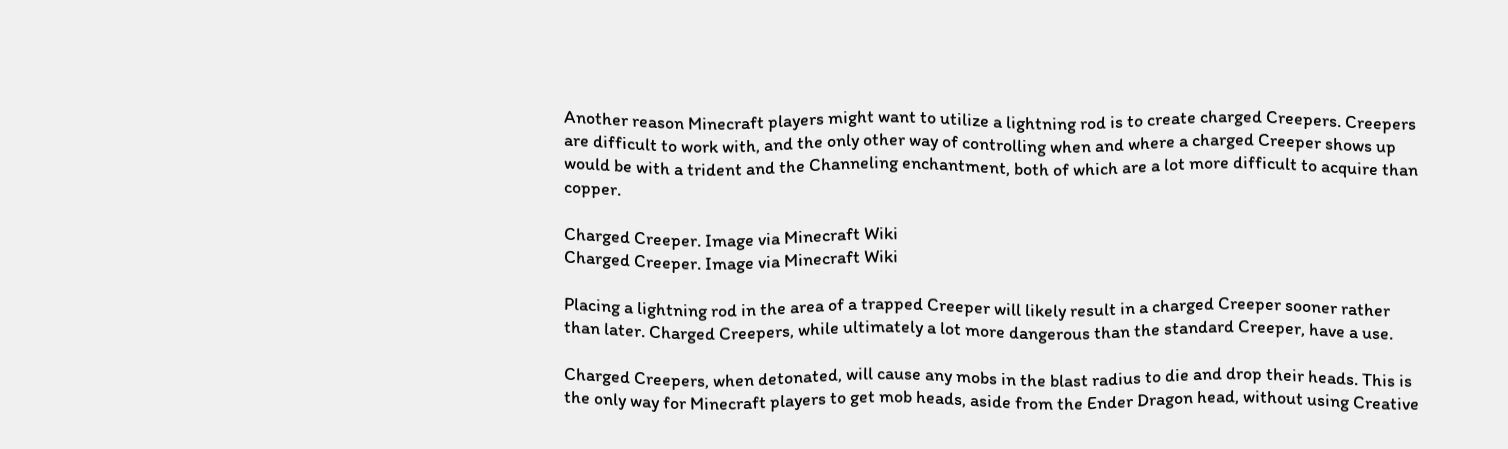Another reason Minecraft players might want to utilize a lightning rod is to create charged Creepers. Creepers are difficult to work with, and the only other way of controlling when and where a charged Creeper shows up would be with a trident and the Channeling enchantment, both of which are a lot more difficult to acquire than copper.

Charged Creeper. Image via Minecraft Wiki
Charged Creeper. Image via Minecraft Wiki

Placing a lightning rod in the area of a trapped Creeper will likely result in a charged Creeper sooner rather than later. Charged Creepers, while ultimately a lot more dangerous than the standard Creeper, have a use.

Charged Creepers, when detonated, will cause any mobs in the blast radius to die and drop their heads. This is the only way for Minecraft players to get mob heads, aside from the Ender Dragon head, without using Creative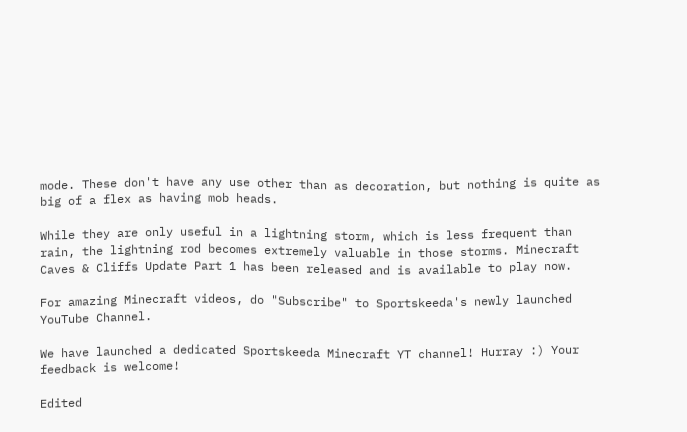mode. These don't have any use other than as decoration, but nothing is quite as big of a flex as having mob heads.

While they are only useful in a lightning storm, which is less frequent than rain, the lightning rod becomes extremely valuable in those storms. Minecraft Caves & Cliffs Update Part 1 has been released and is available to play now.

For amazing Minecraft videos, do "Subscribe" to Sportskeeda's newly launched YouTube Channel.

We have launched a dedicated Sportskeeda Minecraft YT channel! Hurray :) Your feedback is welcome!

Edited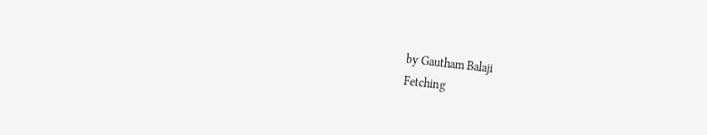by Gautham Balaji
Fetching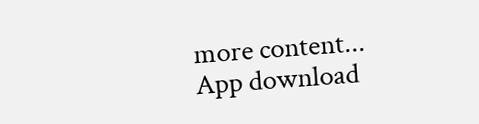more content...
App download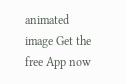animated image Get the free App now